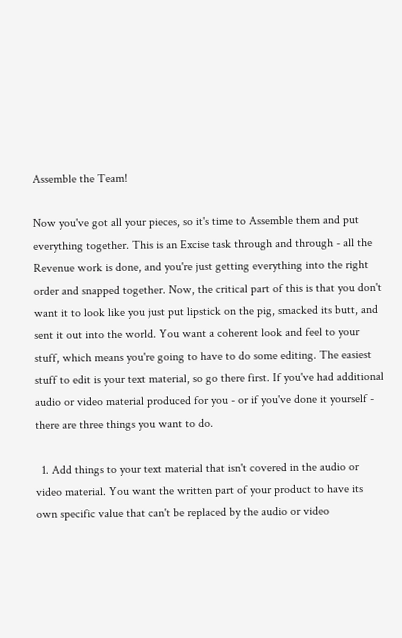Assemble the Team!

Now you've got all your pieces, so it's time to Assemble them and put everything together. This is an Excise task through and through - all the Revenue work is done, and you're just getting everything into the right order and snapped together. Now, the critical part of this is that you don't want it to look like you just put lipstick on the pig, smacked its butt, and sent it out into the world. You want a coherent look and feel to your stuff, which means you're going to have to do some editing. The easiest stuff to edit is your text material, so go there first. If you've had additional audio or video material produced for you - or if you've done it yourself - there are three things you want to do.

  1. Add things to your text material that isn't covered in the audio or video material. You want the written part of your product to have its own specific value that can't be replaced by the audio or video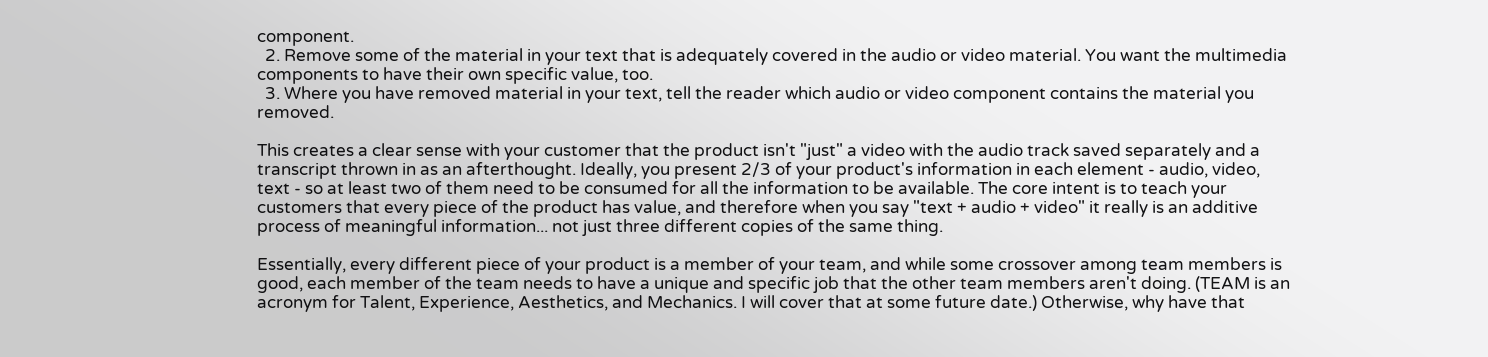component.
  2. Remove some of the material in your text that is adequately covered in the audio or video material. You want the multimedia components to have their own specific value, too.
  3. Where you have removed material in your text, tell the reader which audio or video component contains the material you removed.

This creates a clear sense with your customer that the product isn't "just" a video with the audio track saved separately and a transcript thrown in as an afterthought. Ideally, you present 2/3 of your product's information in each element - audio, video, text - so at least two of them need to be consumed for all the information to be available. The core intent is to teach your customers that every piece of the product has value, and therefore when you say "text + audio + video" it really is an additive process of meaningful information... not just three different copies of the same thing.

Essentially, every different piece of your product is a member of your team, and while some crossover among team members is good, each member of the team needs to have a unique and specific job that the other team members aren't doing. (TEAM is an acronym for Talent, Experience, Aesthetics, and Mechanics. I will cover that at some future date.) Otherwise, why have that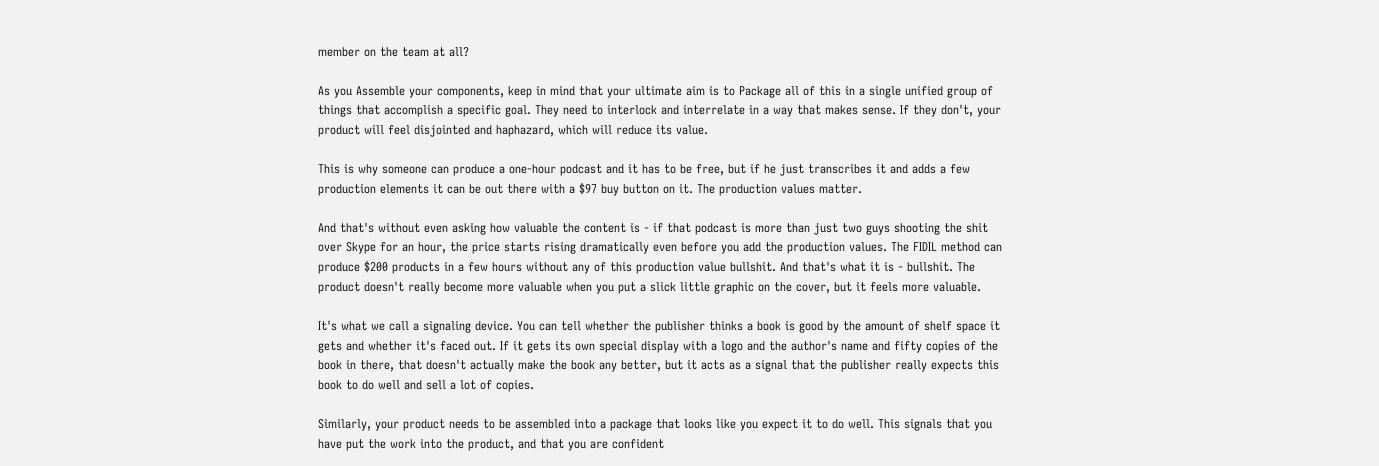member on the team at all?

As you Assemble your components, keep in mind that your ultimate aim is to Package all of this in a single unified group of things that accomplish a specific goal. They need to interlock and interrelate in a way that makes sense. If they don't, your product will feel disjointed and haphazard, which will reduce its value.

This is why someone can produce a one-hour podcast and it has to be free, but if he just transcribes it and adds a few production elements it can be out there with a $97 buy button on it. The production values matter.

And that's without even asking how valuable the content is - if that podcast is more than just two guys shooting the shit over Skype for an hour, the price starts rising dramatically even before you add the production values. The FIDIL method can produce $200 products in a few hours without any of this production value bullshit. And that's what it is - bullshit. The product doesn't really become more valuable when you put a slick little graphic on the cover, but it feels more valuable.

It's what we call a signaling device. You can tell whether the publisher thinks a book is good by the amount of shelf space it gets and whether it's faced out. If it gets its own special display with a logo and the author's name and fifty copies of the book in there, that doesn't actually make the book any better, but it acts as a signal that the publisher really expects this book to do well and sell a lot of copies.

Similarly, your product needs to be assembled into a package that looks like you expect it to do well. This signals that you have put the work into the product, and that you are confident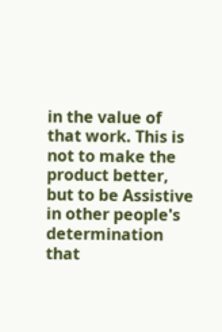in the value of that work. This is not to make the product better, but to be Assistive in other people's determination that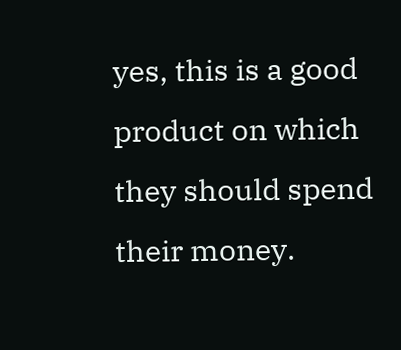yes, this is a good product on which they should spend their money.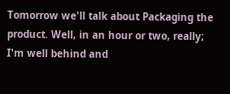Tomorrow we'll talk about Packaging the product. Well, in an hour or two, really; I'm well behind and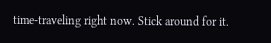time-traveling right now. Stick around for it.